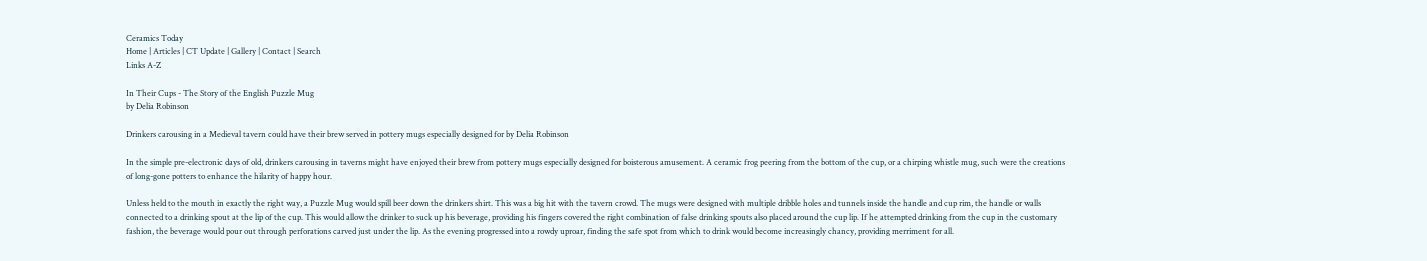Ceramics Today
Home | Articles | CT Update | Gallery | Contact | Search
Links A-Z

In Their Cups - The Story of the English Puzzle Mug
by Delia Robinson

Drinkers carousing in a Medieval tavern could have their brew served in pottery mugs especially designed for by Delia Robinson

In the simple pre-electronic days of old, drinkers carousing in taverns might have enjoyed their brew from pottery mugs especially designed for boisterous amusement. A ceramic frog peering from the bottom of the cup, or a chirping whistle mug, such were the creations of long-gone potters to enhance the hilarity of happy hour.

Unless held to the mouth in exactly the right way, a Puzzle Mug would spill beer down the drinkers shirt. This was a big hit with the tavern crowd. The mugs were designed with multiple dribble holes and tunnels inside the handle and cup rim, the handle or walls connected to a drinking spout at the lip of the cup. This would allow the drinker to suck up his beverage, providing his fingers covered the right combination of false drinking spouts also placed around the cup lip. If he attempted drinking from the cup in the customary fashion, the beverage would pour out through perforations carved just under the lip. As the evening progressed into a rowdy uproar, finding the safe spot from which to drink would become increasingly chancy, providing merriment for all.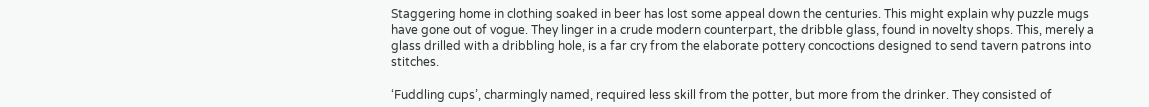Staggering home in clothing soaked in beer has lost some appeal down the centuries. This might explain why puzzle mugs have gone out of vogue. They linger in a crude modern counterpart, the dribble glass, found in novelty shops. This, merely a glass drilled with a dribbling hole, is a far cry from the elaborate pottery concoctions designed to send tavern patrons into stitches.

‘Fuddling cups’, charmingly named, required less skill from the potter, but more from the drinker. They consisted of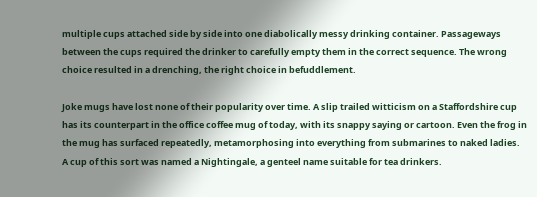multiple cups attached side by side into one diabolically messy drinking container. Passageways between the cups required the drinker to carefully empty them in the correct sequence. The wrong choice resulted in a drenching, the right choice in befuddlement.

Joke mugs have lost none of their popularity over time. A slip trailed witticism on a Staffordshire cup has its counterpart in the office coffee mug of today, with its snappy saying or cartoon. Even the frog in the mug has surfaced repeatedly, metamorphosing into everything from submarines to naked ladies. A cup of this sort was named a Nightingale, a genteel name suitable for tea drinkers.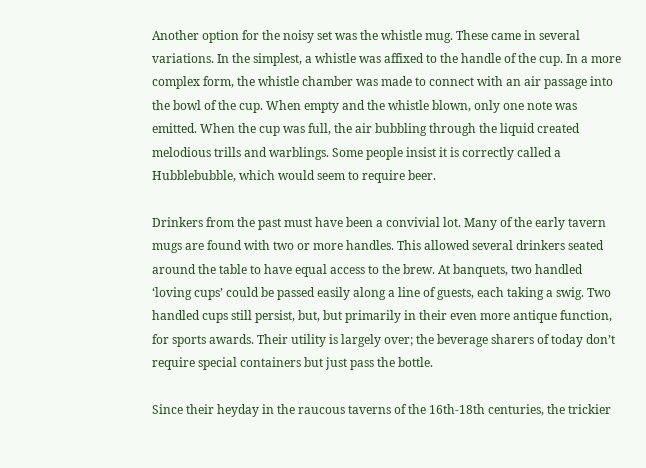Another option for the noisy set was the whistle mug. These came in several variations. In the simplest, a whistle was affixed to the handle of the cup. In a more complex form, the whistle chamber was made to connect with an air passage into the bowl of the cup. When empty and the whistle blown, only one note was emitted. When the cup was full, the air bubbling through the liquid created melodious trills and warblings. Some people insist it is correctly called a Hubblebubble, which would seem to require beer.

Drinkers from the past must have been a convivial lot. Many of the early tavern mugs are found with two or more handles. This allowed several drinkers seated around the table to have equal access to the brew. At banquets, two handled ‘loving cups’ could be passed easily along a line of guests, each taking a swig. Two handled cups still persist, but, but primarily in their even more antique function, for sports awards. Their utility is largely over; the beverage sharers of today don’t require special containers but just pass the bottle.

Since their heyday in the raucous taverns of the 16th-18th centuries, the trickier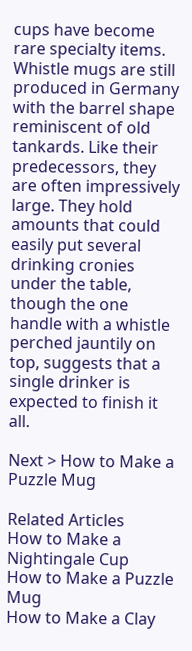cups have become rare specialty items. Whistle mugs are still produced in Germany with the barrel shape reminiscent of old tankards. Like their predecessors, they are often impressively large. They hold amounts that could easily put several drinking cronies under the table, though the one handle with a whistle perched jauntily on top, suggests that a single drinker is expected to finish it all.

Next > How to Make a Puzzle Mug

Related Articles
How to Make a Nightingale Cup
How to Make a Puzzle Mug
How to Make a Clay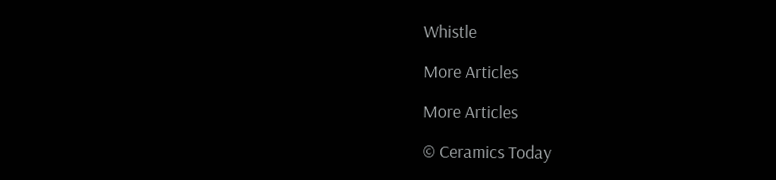Whistle

More Articles

More Articles

© Ceramics Today